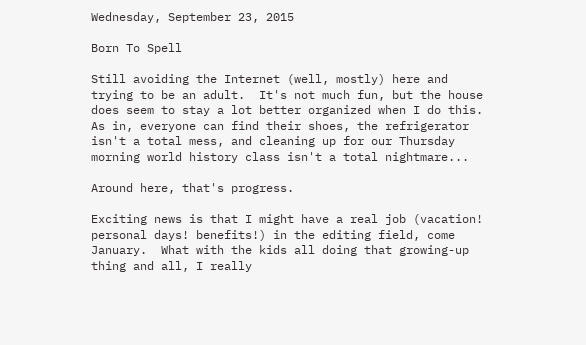Wednesday, September 23, 2015

Born To Spell

Still avoiding the Internet (well, mostly) here and trying to be an adult.  It's not much fun, but the house does seem to stay a lot better organized when I do this.  As in, everyone can find their shoes, the refrigerator isn't a total mess, and cleaning up for our Thursday morning world history class isn't a total nightmare...

Around here, that's progress.

Exciting news is that I might have a real job (vacation! personal days! benefits!) in the editing field, come January.  What with the kids all doing that growing-up thing and all, I really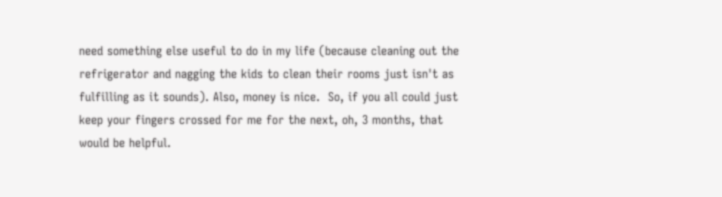need something else useful to do in my life (because cleaning out the refrigerator and nagging the kids to clean their rooms just isn't as fulfilling as it sounds). Also, money is nice.  So, if you all could just keep your fingers crossed for me for the next, oh, 3 months, that would be helpful.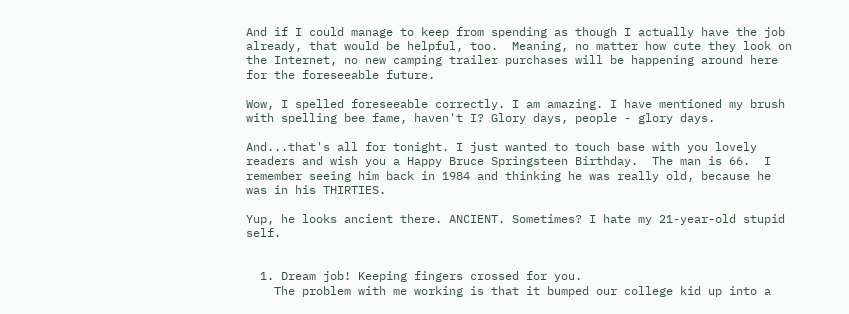And if I could manage to keep from spending as though I actually have the job already, that would be helpful, too.  Meaning, no matter how cute they look on the Internet, no new camping trailer purchases will be happening around here for the foreseeable future.

Wow, I spelled foreseeable correctly. I am amazing. I have mentioned my brush with spelling bee fame, haven't I? Glory days, people - glory days.

And...that's all for tonight. I just wanted to touch base with you lovely readers and wish you a Happy Bruce Springsteen Birthday.  The man is 66.  I remember seeing him back in 1984 and thinking he was really old, because he was in his THIRTIES.

Yup, he looks ancient there. ANCIENT. Sometimes? I hate my 21-year-old stupid self.


  1. Dream job! Keeping fingers crossed for you.
    The problem with me working is that it bumped our college kid up into a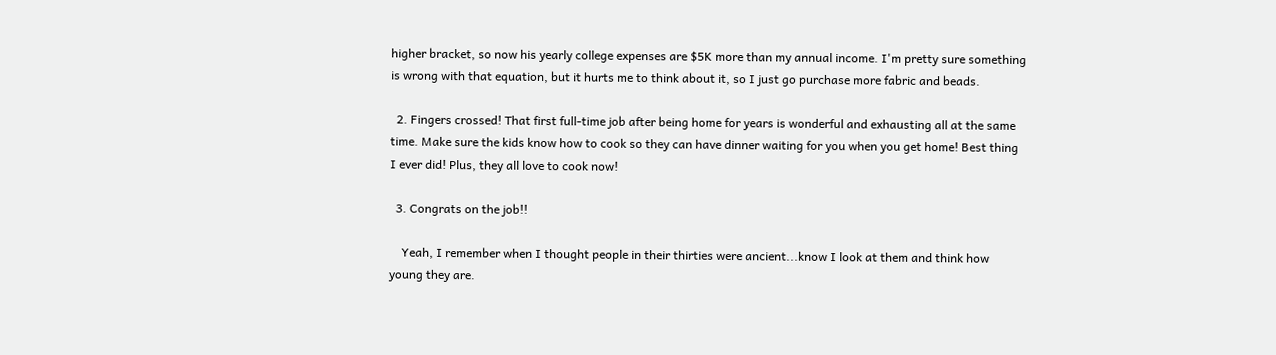higher bracket, so now his yearly college expenses are $5K more than my annual income. I'm pretty sure something is wrong with that equation, but it hurts me to think about it, so I just go purchase more fabric and beads.

  2. Fingers crossed! That first full-time job after being home for years is wonderful and exhausting all at the same time. Make sure the kids know how to cook so they can have dinner waiting for you when you get home! Best thing I ever did! Plus, they all love to cook now!

  3. Congrats on the job!!

    Yeah, I remember when I thought people in their thirties were ancient...know I look at them and think how young they are.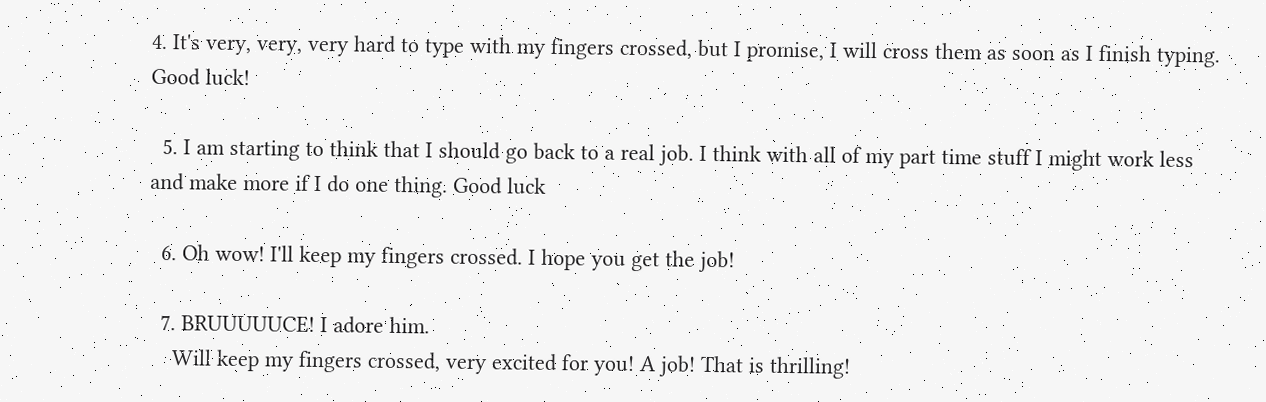4. It's very, very, very hard to type with my fingers crossed, but I promise, I will cross them as soon as I finish typing. Good luck!

  5. I am starting to think that I should go back to a real job. I think with all of my part time stuff I might work less and make more if I do one thing. Good luck

  6. Oh wow! I'll keep my fingers crossed. I hope you get the job!

  7. BRUUUUUCE! I adore him.
    Will keep my fingers crossed, very excited for you! A job! That is thrilling!